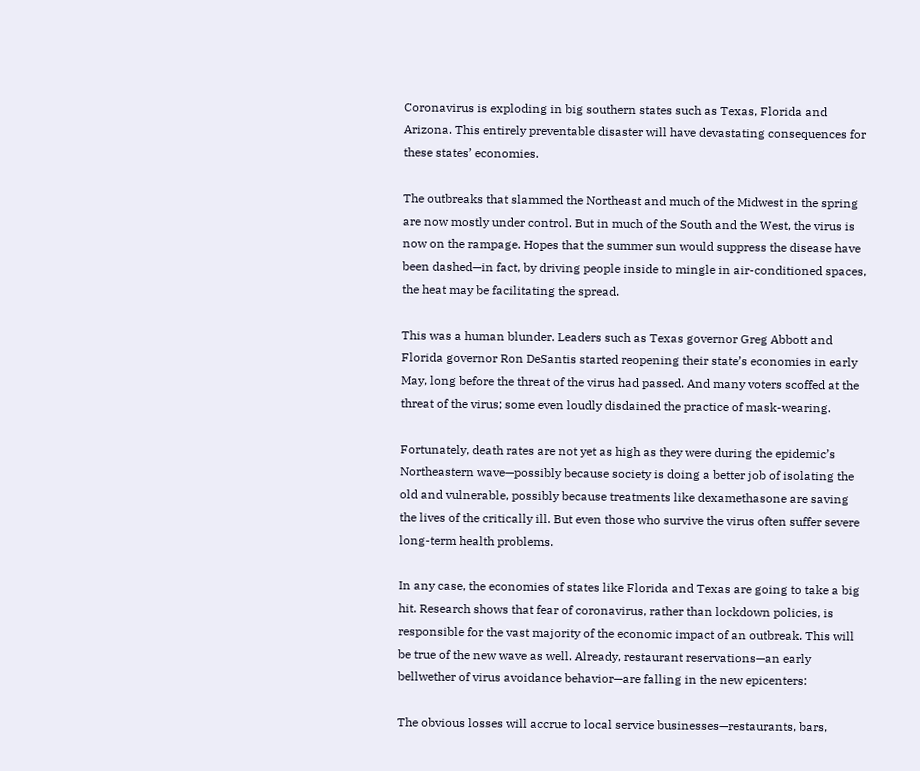Coronavirus is exploding in big southern states such as Texas, Florida and Arizona. This entirely preventable disaster will have devastating consequences for these states’ economies.

The outbreaks that slammed the Northeast and much of the Midwest in the spring are now mostly under control. But in much of the South and the West, the virus is now on the rampage. Hopes that the summer sun would suppress the disease have been dashed—in fact, by driving people inside to mingle in air-conditioned spaces, the heat may be facilitating the spread.

This was a human blunder. Leaders such as Texas governor Greg Abbott and Florida governor Ron DeSantis started reopening their state’s economies in early May, long before the threat of the virus had passed. And many voters scoffed at the threat of the virus; some even loudly disdained the practice of mask-wearing.

Fortunately, death rates are not yet as high as they were during the epidemic’s Northeastern wave—possibly because society is doing a better job of isolating the old and vulnerable, possibly because treatments like dexamethasone are saving the lives of the critically ill. But even those who survive the virus often suffer severe long-term health problems.

In any case, the economies of states like Florida and Texas are going to take a big hit. Research shows that fear of coronavirus, rather than lockdown policies, is responsible for the vast majority of the economic impact of an outbreak. This will be true of the new wave as well. Already, restaurant reservations—an early bellwether of virus avoidance behavior—are falling in the new epicenters:

The obvious losses will accrue to local service businesses—restaurants, bars,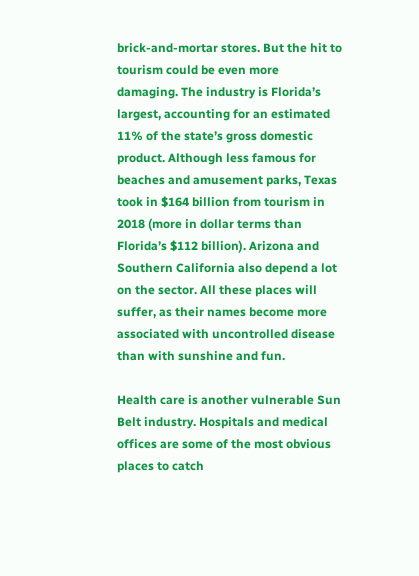brick-and-mortar stores. But the hit to tourism could be even more damaging. The industry is Florida’s largest, accounting for an estimated 11% of the state’s gross domestic product. Although less famous for beaches and amusement parks, Texas took in $164 billion from tourism in 2018 (more in dollar terms than Florida’s $112 billion). Arizona and Southern California also depend a lot on the sector. All these places will suffer, as their names become more associated with uncontrolled disease than with sunshine and fun.

Health care is another vulnerable Sun Belt industry. Hospitals and medical offices are some of the most obvious places to catch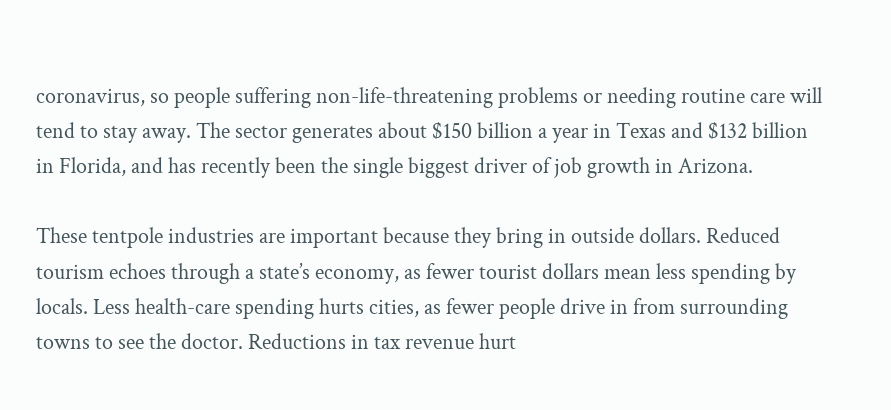coronavirus, so people suffering non-life-threatening problems or needing routine care will tend to stay away. The sector generates about $150 billion a year in Texas and $132 billion in Florida, and has recently been the single biggest driver of job growth in Arizona.

These tentpole industries are important because they bring in outside dollars. Reduced tourism echoes through a state’s economy, as fewer tourist dollars mean less spending by locals. Less health-care spending hurts cities, as fewer people drive in from surrounding towns to see the doctor. Reductions in tax revenue hurt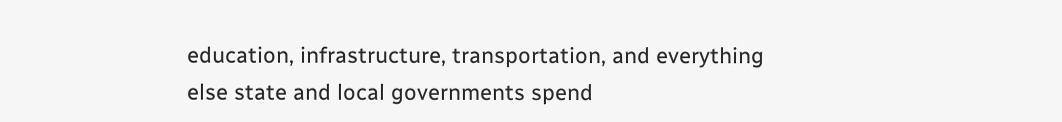education, infrastructure, transportation, and everything else state and local governments spend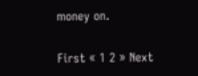money on.

First « 1 2 » Next